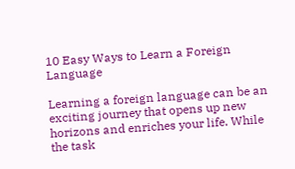10 Easy Ways to Learn a Foreign Language

Learning a foreign language can be an exciting journey that opens up new horizons and enriches your life. While the task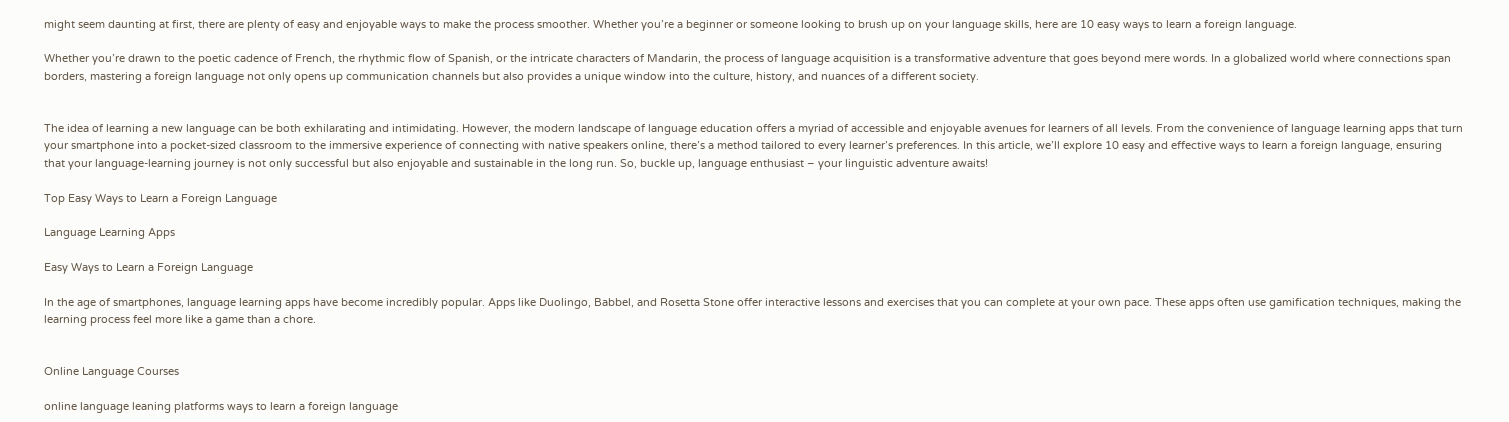might seem daunting at first, there are plenty of easy and enjoyable ways to make the process smoother. Whether you’re a beginner or someone looking to brush up on your language skills, here are 10 easy ways to learn a foreign language.

Whether you’re drawn to the poetic cadence of French, the rhythmic flow of Spanish, or the intricate characters of Mandarin, the process of language acquisition is a transformative adventure that goes beyond mere words. In a globalized world where connections span borders, mastering a foreign language not only opens up communication channels but also provides a unique window into the culture, history, and nuances of a different society.


The idea of learning a new language can be both exhilarating and intimidating. However, the modern landscape of language education offers a myriad of accessible and enjoyable avenues for learners of all levels. From the convenience of language learning apps that turn your smartphone into a pocket-sized classroom to the immersive experience of connecting with native speakers online, there’s a method tailored to every learner’s preferences. In this article, we’ll explore 10 easy and effective ways to learn a foreign language, ensuring that your language-learning journey is not only successful but also enjoyable and sustainable in the long run. So, buckle up, language enthusiast – your linguistic adventure awaits!

Top Easy Ways to Learn a Foreign Language

Language Learning Apps

Easy Ways to Learn a Foreign Language

In the age of smartphones, language learning apps have become incredibly popular. Apps like Duolingo, Babbel, and Rosetta Stone offer interactive lessons and exercises that you can complete at your own pace. These apps often use gamification techniques, making the learning process feel more like a game than a chore.


Online Language Courses

online language leaning platforms ways to learn a foreign language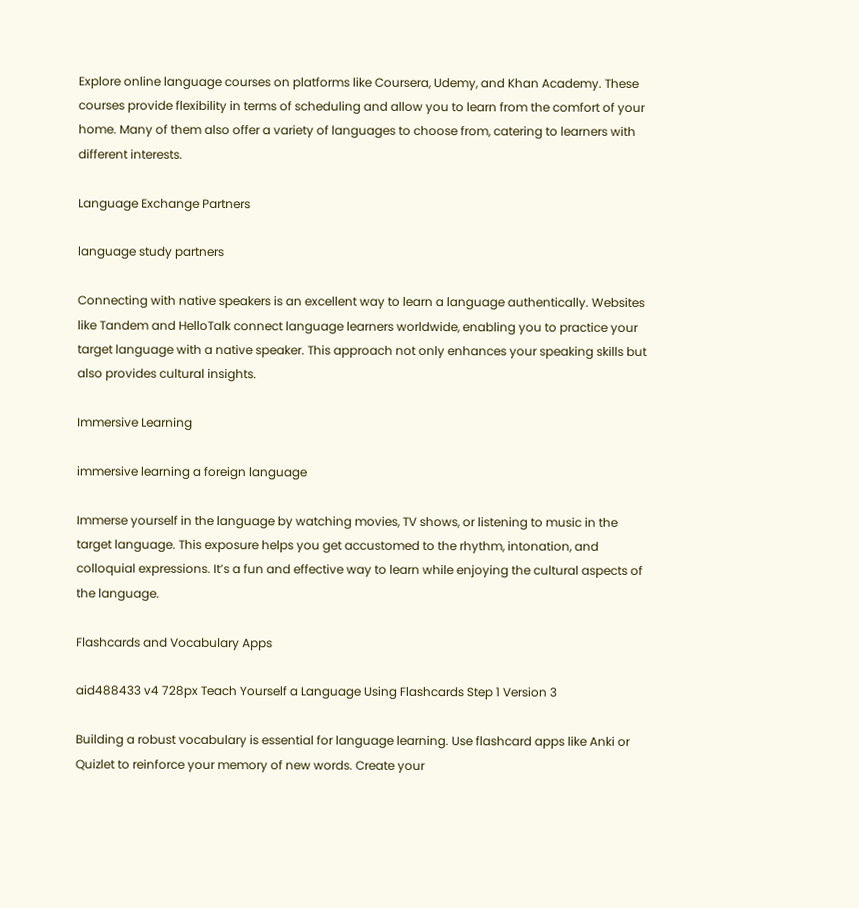Explore online language courses on platforms like Coursera, Udemy, and Khan Academy. These courses provide flexibility in terms of scheduling and allow you to learn from the comfort of your home. Many of them also offer a variety of languages to choose from, catering to learners with different interests.

Language Exchange Partners

language study partners

Connecting with native speakers is an excellent way to learn a language authentically. Websites like Tandem and HelloTalk connect language learners worldwide, enabling you to practice your target language with a native speaker. This approach not only enhances your speaking skills but also provides cultural insights.

Immersive Learning

immersive learning a foreign language

Immerse yourself in the language by watching movies, TV shows, or listening to music in the target language. This exposure helps you get accustomed to the rhythm, intonation, and colloquial expressions. It’s a fun and effective way to learn while enjoying the cultural aspects of the language.

Flashcards and Vocabulary Apps

aid488433 v4 728px Teach Yourself a Language Using Flashcards Step 1 Version 3

Building a robust vocabulary is essential for language learning. Use flashcard apps like Anki or Quizlet to reinforce your memory of new words. Create your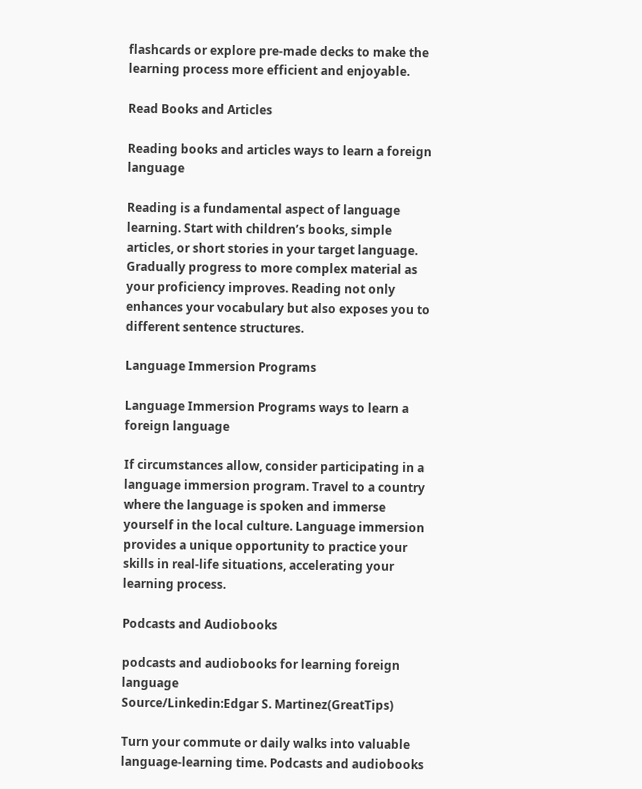flashcards or explore pre-made decks to make the learning process more efficient and enjoyable.

Read Books and Articles

Reading books and articles ways to learn a foreign language

Reading is a fundamental aspect of language learning. Start with children’s books, simple articles, or short stories in your target language. Gradually progress to more complex material as your proficiency improves. Reading not only enhances your vocabulary but also exposes you to different sentence structures.

Language Immersion Programs

Language Immersion Programs ways to learn a foreign language

If circumstances allow, consider participating in a language immersion program. Travel to a country where the language is spoken and immerse yourself in the local culture. Language immersion provides a unique opportunity to practice your skills in real-life situations, accelerating your learning process.

Podcasts and Audiobooks

podcasts and audiobooks for learning foreign language
Source/Linkedin:Edgar S. Martinez(GreatTips)

Turn your commute or daily walks into valuable language-learning time. Podcasts and audiobooks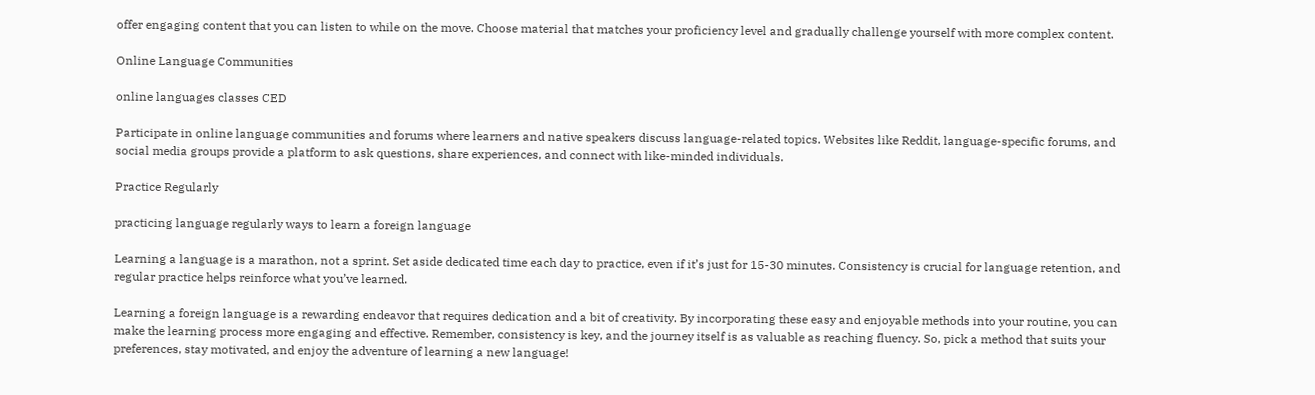offer engaging content that you can listen to while on the move. Choose material that matches your proficiency level and gradually challenge yourself with more complex content.

Online Language Communities

online languages classes CED

Participate in online language communities and forums where learners and native speakers discuss language-related topics. Websites like Reddit, language-specific forums, and social media groups provide a platform to ask questions, share experiences, and connect with like-minded individuals.

Practice Regularly

practicing language regularly ways to learn a foreign language

Learning a language is a marathon, not a sprint. Set aside dedicated time each day to practice, even if it’s just for 15-30 minutes. Consistency is crucial for language retention, and regular practice helps reinforce what you’ve learned.

Learning a foreign language is a rewarding endeavor that requires dedication and a bit of creativity. By incorporating these easy and enjoyable methods into your routine, you can make the learning process more engaging and effective. Remember, consistency is key, and the journey itself is as valuable as reaching fluency. So, pick a method that suits your preferences, stay motivated, and enjoy the adventure of learning a new language!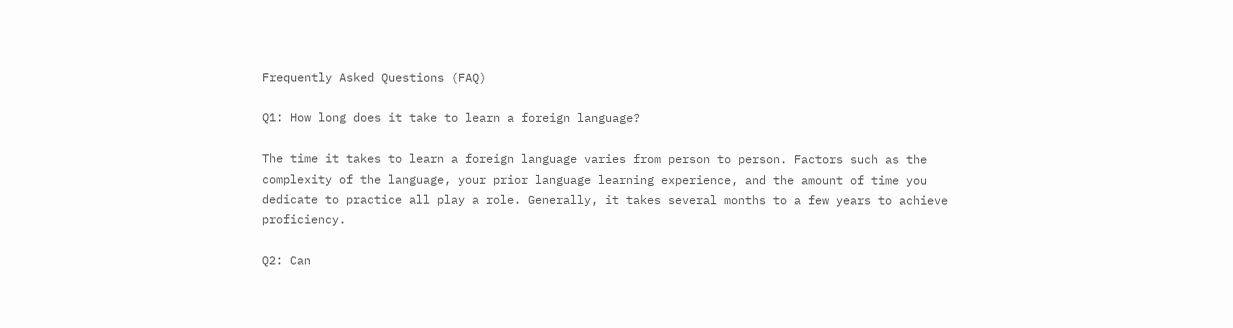Frequently Asked Questions (FAQ)

Q1: How long does it take to learn a foreign language?

The time it takes to learn a foreign language varies from person to person. Factors such as the complexity of the language, your prior language learning experience, and the amount of time you dedicate to practice all play a role. Generally, it takes several months to a few years to achieve proficiency.

Q2: Can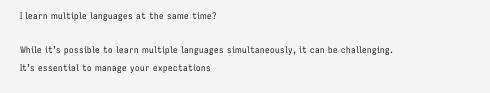I learn multiple languages at the same time?

While it’s possible to learn multiple languages simultaneously, it can be challenging. It’s essential to manage your expectations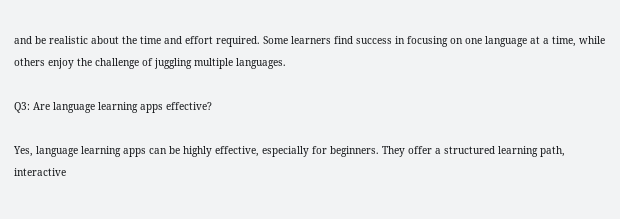and be realistic about the time and effort required. Some learners find success in focusing on one language at a time, while others enjoy the challenge of juggling multiple languages.

Q3: Are language learning apps effective?

Yes, language learning apps can be highly effective, especially for beginners. They offer a structured learning path, interactive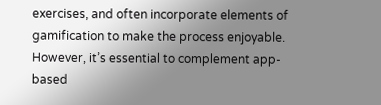exercises, and often incorporate elements of gamification to make the process enjoyable. However, it’s essential to complement app-based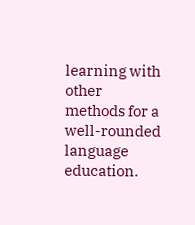learning with other methods for a well-rounded language education.